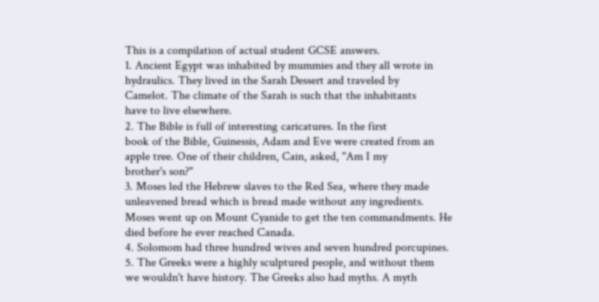This is a compilation of actual student GCSE answers.
1. Ancient Egypt was inhabited by mummies and they all wrote in
hydraulics. They lived in the Sarah Dessert and traveled by
Camelot. The climate of the Sarah is such that the inhabitants
have to live elsewhere.
2. The Bible is full of interesting caricatures. In the first
book of the Bible, Guinessis, Adam and Eve were created from an
apple tree. One of their children, Cain, asked, "Am I my
brother's son?"
3. Moses led the Hebrew slaves to the Red Sea, where they made
unleavened bread which is bread made without any ingredients.
Moses went up on Mount Cyanide to get the ten commandments. He
died before he ever reached Canada.
4. Solomom had three hundred wives and seven hundred porcupines.
5. The Greeks were a highly sculptured people, and without them
we wouldn't have history. The Greeks also had myths. A myth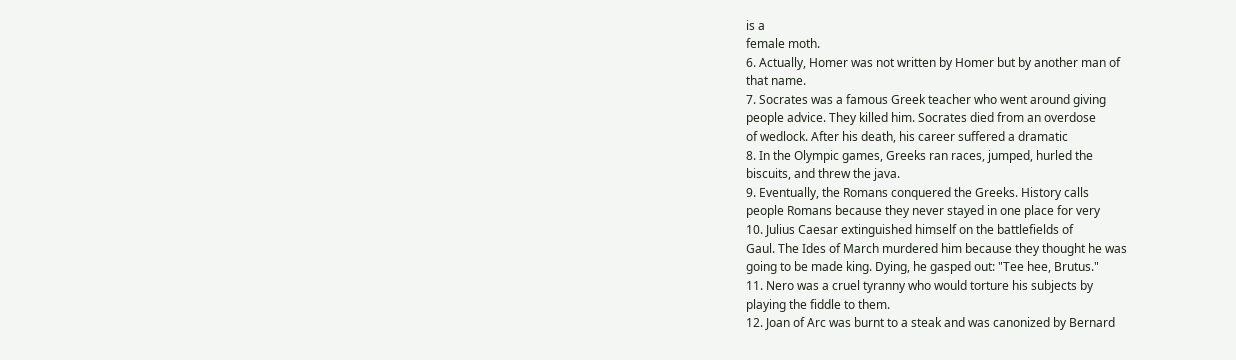is a
female moth.
6. Actually, Homer was not written by Homer but by another man of
that name.
7. Socrates was a famous Greek teacher who went around giving
people advice. They killed him. Socrates died from an overdose
of wedlock. After his death, his career suffered a dramatic
8. In the Olympic games, Greeks ran races, jumped, hurled the
biscuits, and threw the java.
9. Eventually, the Romans conquered the Greeks. History calls
people Romans because they never stayed in one place for very
10. Julius Caesar extinguished himself on the battlefields of
Gaul. The Ides of March murdered him because they thought he was
going to be made king. Dying, he gasped out: "Tee hee, Brutus."
11. Nero was a cruel tyranny who would torture his subjects by
playing the fiddle to them.
12. Joan of Arc was burnt to a steak and was canonized by Bernard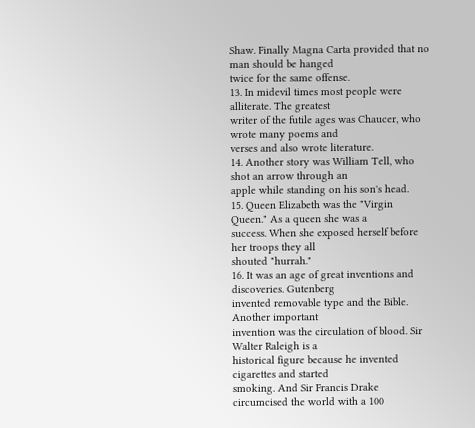Shaw. Finally Magna Carta provided that no man should be hanged
twice for the same offense.
13. In midevil times most people were alliterate. The greatest
writer of the futile ages was Chaucer, who wrote many poems and
verses and also wrote literature.
14. Another story was William Tell, who shot an arrow through an
apple while standing on his son's head.
15. Queen Elizabeth was the "Virgin Queen." As a queen she was a
success. When she exposed herself before her troops they all
shouted "hurrah."
16. It was an age of great inventions and discoveries. Gutenberg
invented removable type and the Bible. Another important
invention was the circulation of blood. Sir Walter Raleigh is a
historical figure because he invented cigarettes and started
smoking. And Sir Francis Drake circumcised the world with a 100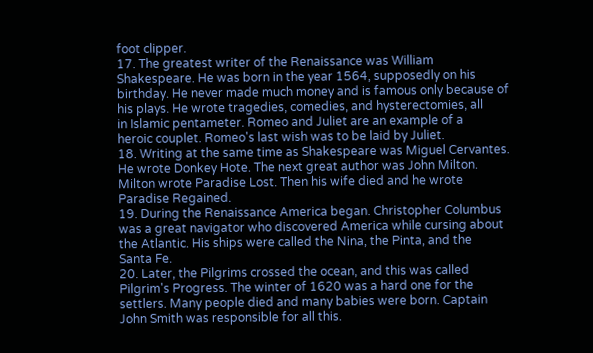foot clipper.
17. The greatest writer of the Renaissance was William
Shakespeare. He was born in the year 1564, supposedly on his
birthday. He never made much money and is famous only because of
his plays. He wrote tragedies, comedies, and hysterectomies, all
in Islamic pentameter. Romeo and Juliet are an example of a
heroic couplet. Romeo's last wish was to be laid by Juliet.
18. Writing at the same time as Shakespeare was Miguel Cervantes.
He wrote Donkey Hote. The next great author was John Milton.
Milton wrote Paradise Lost. Then his wife died and he wrote
Paradise Regained.
19. During the Renaissance America began. Christopher Columbus
was a great navigator who discovered America while cursing about
the Atlantic. His ships were called the Nina, the Pinta, and the
Santa Fe.
20. Later, the Pilgrims crossed the ocean, and this was called
Pilgrim's Progress. The winter of 1620 was a hard one for the
settlers. Many people died and many babies were born. Captain
John Smith was responsible for all this.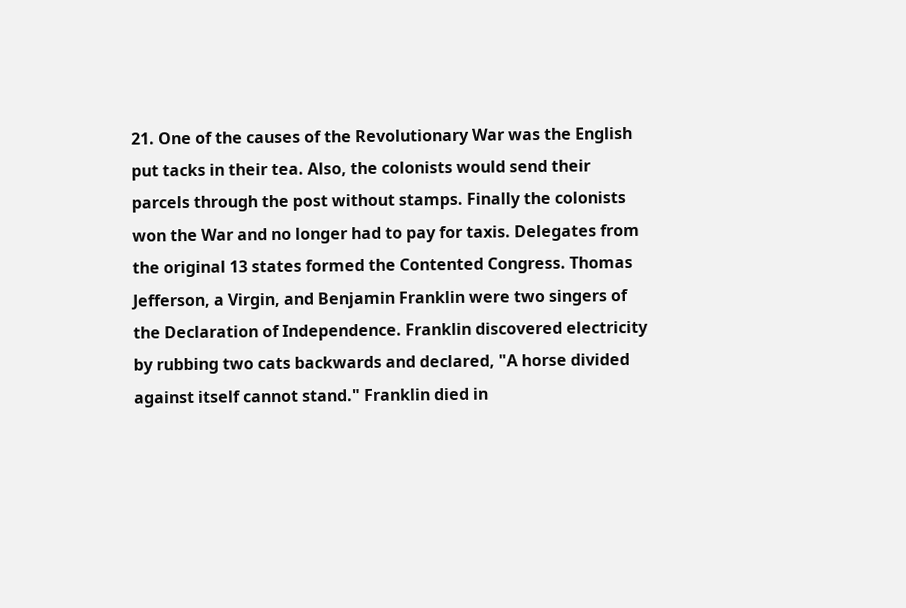21. One of the causes of the Revolutionary War was the English
put tacks in their tea. Also, the colonists would send their
parcels through the post without stamps. Finally the colonists
won the War and no longer had to pay for taxis. Delegates from
the original 13 states formed the Contented Congress. Thomas
Jefferson, a Virgin, and Benjamin Franklin were two singers of
the Declaration of Independence. Franklin discovered electricity
by rubbing two cats backwards and declared, "A horse divided
against itself cannot stand." Franklin died in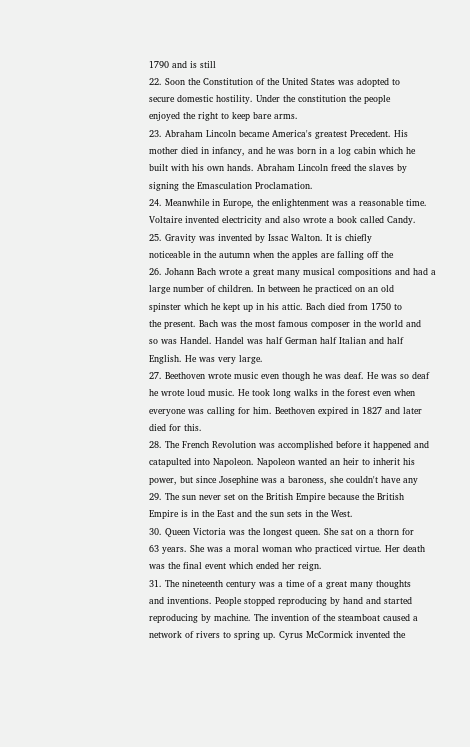1790 and is still
22. Soon the Constitution of the United States was adopted to
secure domestic hostility. Under the constitution the people
enjoyed the right to keep bare arms.
23. Abraham Lincoln became America's greatest Precedent. His
mother died in infancy, and he was born in a log cabin which he
built with his own hands. Abraham Lincoln freed the slaves by
signing the Emasculation Proclamation.
24. Meanwhile in Europe, the enlightenment was a reasonable time.
Voltaire invented electricity and also wrote a book called Candy.
25. Gravity was invented by Issac Walton. It is chiefly
noticeable in the autumn when the apples are falling off the
26. Johann Bach wrote a great many musical compositions and had a
large number of children. In between he practiced on an old
spinster which he kept up in his attic. Bach died from 1750 to
the present. Bach was the most famous composer in the world and
so was Handel. Handel was half German half Italian and half
English. He was very large.
27. Beethoven wrote music even though he was deaf. He was so deaf
he wrote loud music. He took long walks in the forest even when
everyone was calling for him. Beethoven expired in 1827 and later
died for this.
28. The French Revolution was accomplished before it happened and
catapulted into Napoleon. Napoleon wanted an heir to inherit his
power, but since Josephine was a baroness, she couldn't have any
29. The sun never set on the British Empire because the British
Empire is in the East and the sun sets in the West.
30. Queen Victoria was the longest queen. She sat on a thorn for
63 years. She was a moral woman who practiced virtue. Her death
was the final event which ended her reign.
31. The nineteenth century was a time of a great many thoughts
and inventions. People stopped reproducing by hand and started
reproducing by machine. The invention of the steamboat caused a
network of rivers to spring up. Cyrus McCormick invented the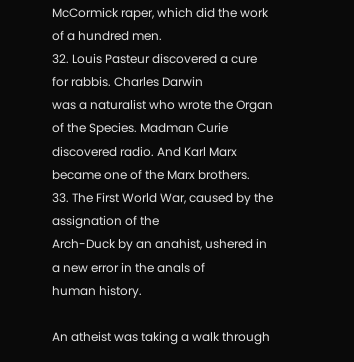McCormick raper, which did the work of a hundred men.
32. Louis Pasteur discovered a cure for rabbis. Charles Darwin
was a naturalist who wrote the Organ of the Species. Madman Curie
discovered radio. And Karl Marx became one of the Marx brothers.
33. The First World War, caused by the assignation of the
Arch-Duck by an anahist, ushered in a new error in the anals of
human history.

An atheist was taking a walk through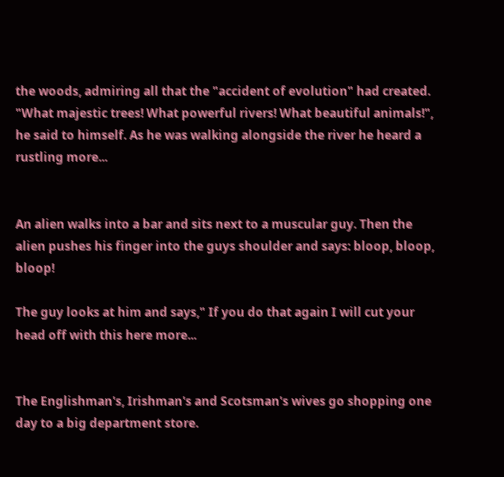the woods, admiring all that the "accident of evolution" had created.
"What majestic trees! What powerful rivers! What beautiful animals!", he said to himself. As he was walking alongside the river he heard a rustling more...


An alien walks into a bar and sits next to a muscular guy. Then the alien pushes his finger into the guys shoulder and says: bloop, bloop, bloop!

The guy looks at him and says," If you do that again I will cut your head off with this here more...


The Englishman's, Irishman's and Scotsman's wives go shopping one day to a big department store.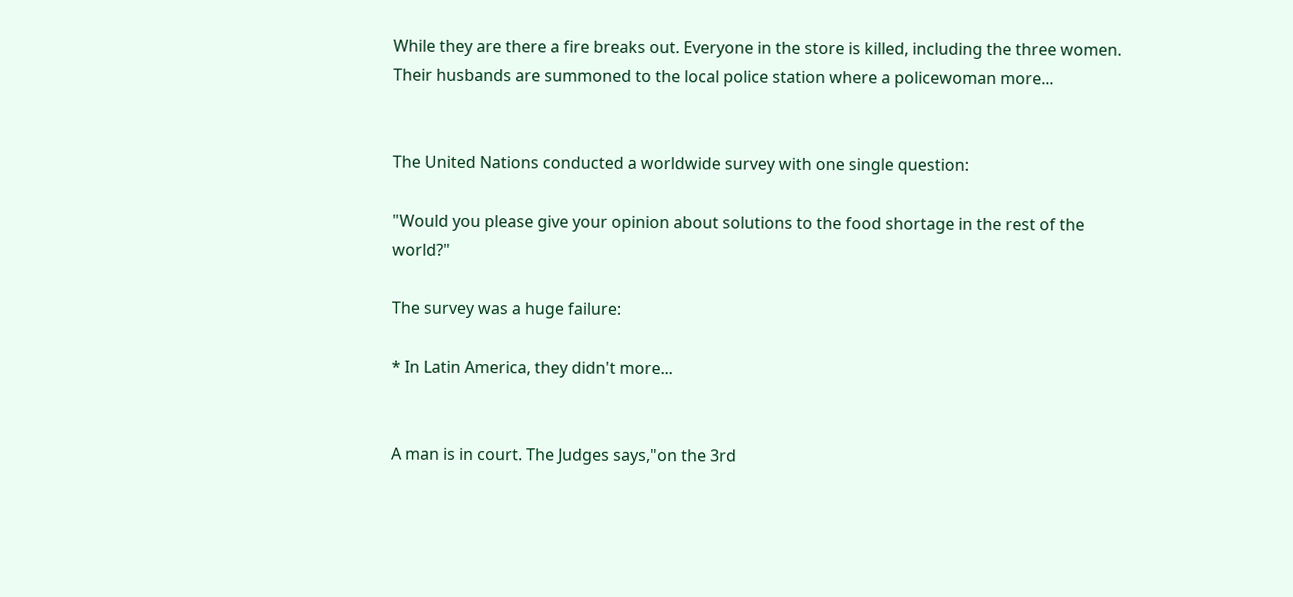While they are there a fire breaks out. Everyone in the store is killed, including the three women.
Their husbands are summoned to the local police station where a policewoman more...


The United Nations conducted a worldwide survey with one single question:

"Would you please give your opinion about solutions to the food shortage in the rest of the world?"

The survey was a huge failure:

* In Latin America, they didn't more...


A man is in court. The Judges says,"on the 3rd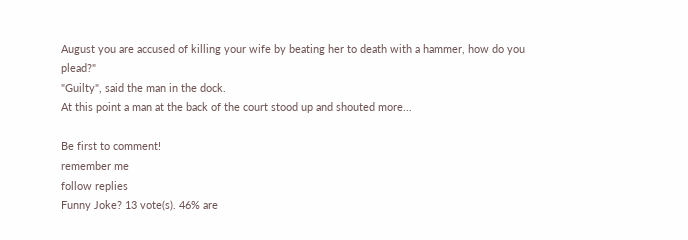August you are accused of killing your wife by beating her to death with a hammer, how do you plead?"
"Guilty", said the man in the dock.
At this point a man at the back of the court stood up and shouted more...

Be first to comment!
remember me
follow replies
Funny Joke? 13 vote(s). 46% are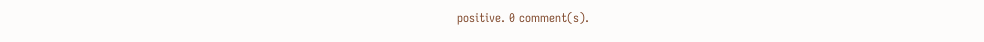positive. 0 comment(s).